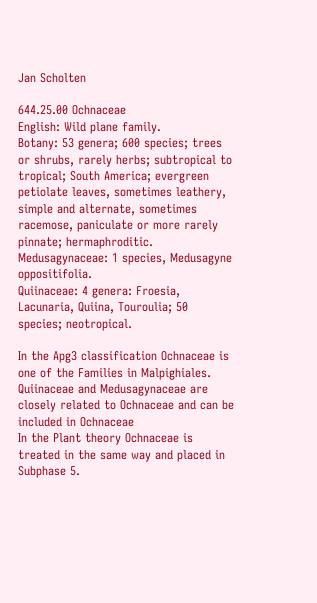Jan Scholten

644.25.00 Ochnaceae
English: Wild plane family.
Botany: 53 genera; 600 species; trees or shrubs, rarely herbs; subtropical to tropical; South America; evergreen petiolate leaves, sometimes leathery, simple and alternate, sometimes racemose, paniculate or more rarely pinnate; hermaphroditic.
Medusagynaceae: 1 species, Medusagyne oppositifolia.
Quiinaceae: 4 genera: Froesia, Lacunaria, Quiina, Touroulia; 50 species; neotropical.

In the Apg3 classification Ochnaceae is one of the Families in Malpighiales. Quiinaceae and Medusagynaceae are closely related to Ochnaceae and can be included in Ochnaceae
In the Plant theory Ochnaceae is treated in the same way and placed in Subphase 5.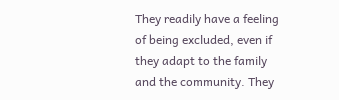They readily have a feeling of being excluded, even if they adapt to the family and the community. They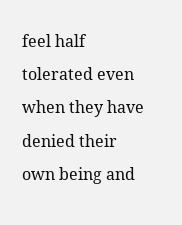feel half tolerated even when they have denied their own being and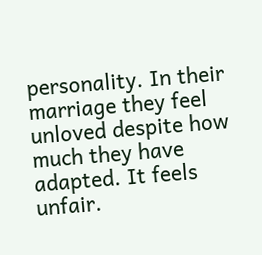personality. In their marriage they feel unloved despite how much they have adapted. It feels unfair.